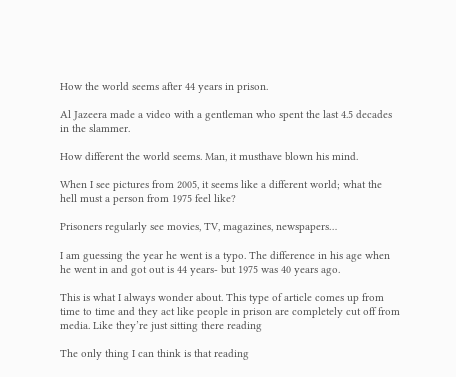How the world seems after 44 years in prison.

Al Jazeera made a video with a gentleman who spent the last 4.5 decades in the slammer.

How different the world seems. Man, it musthave blown his mind.

When I see pictures from 2005, it seems like a different world; what the hell must a person from 1975 feel like?

Prisoners regularly see movies, TV, magazines, newspapers…

I am guessing the year he went is a typo. The difference in his age when he went in and got out is 44 years- but 1975 was 40 years ago.

This is what I always wonder about. This type of article comes up from time to time and they act like people in prison are completely cut off from media. Like they’re just sitting there reading

The only thing I can think is that reading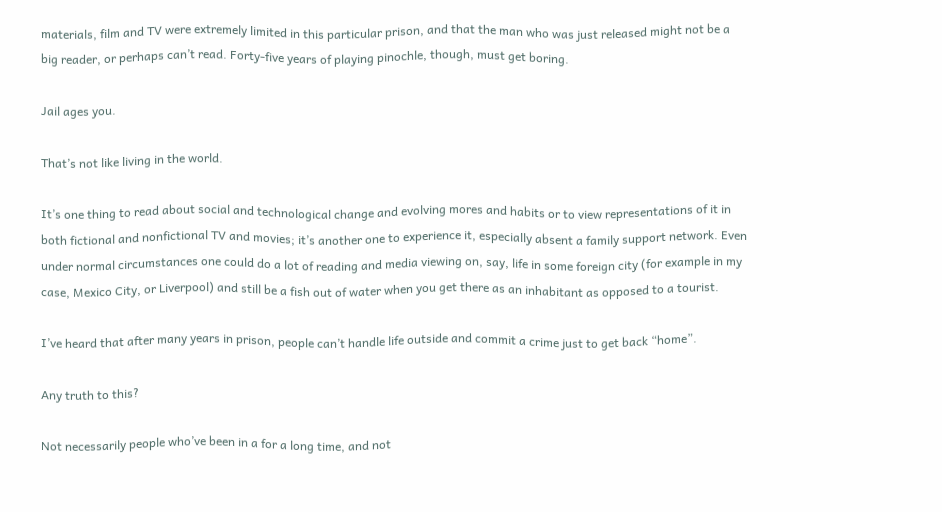materials, film and TV were extremely limited in this particular prison, and that the man who was just released might not be a big reader, or perhaps can’t read. Forty-five years of playing pinochle, though, must get boring.

Jail ages you.

That’s not like living in the world.

It’s one thing to read about social and technological change and evolving mores and habits or to view representations of it in both fictional and nonfictional TV and movies; it’s another one to experience it, especially absent a family support network. Even under normal circumstances one could do a lot of reading and media viewing on, say, life in some foreign city (for example in my case, Mexico City, or Liverpool) and still be a fish out of water when you get there as an inhabitant as opposed to a tourist.

I’ve heard that after many years in prison, people can’t handle life outside and commit a crime just to get back “home”.

Any truth to this?

Not necessarily people who’ve been in a for a long time, and not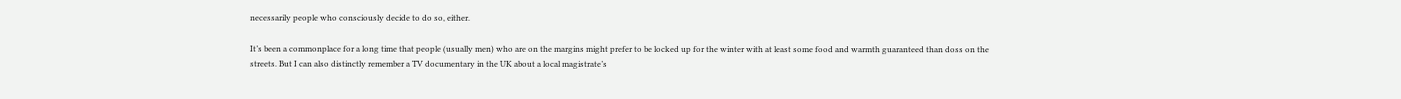necessarily people who consciously decide to do so, either.

It’s been a commonplace for a long time that people (usually men) who are on the margins might prefer to be locked up for the winter with at least some food and warmth guaranteed than doss on the streets. But I can also distinctly remember a TV documentary in the UK about a local magistrate’s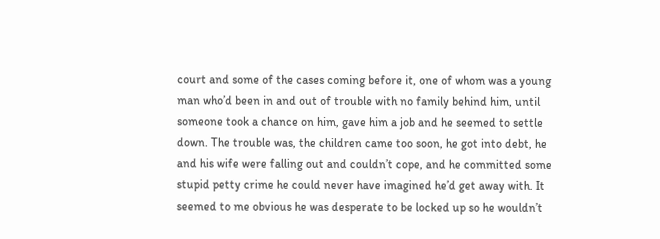court and some of the cases coming before it, one of whom was a young man who’d been in and out of trouble with no family behind him, until someone took a chance on him, gave him a job and he seemed to settle down. The trouble was, the children came too soon, he got into debt, he and his wife were falling out and couldn’t cope, and he committed some stupid petty crime he could never have imagined he’d get away with. It seemed to me obvious he was desperate to be locked up so he wouldn’t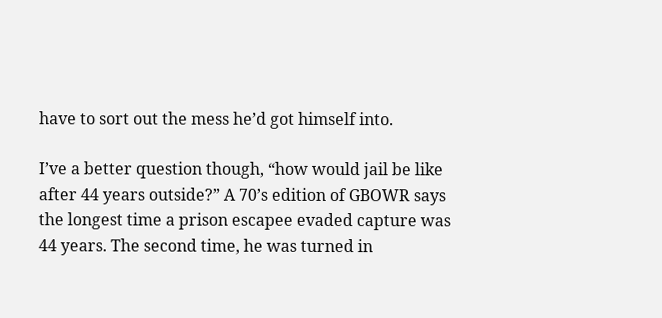have to sort out the mess he’d got himself into.

I’ve a better question though, “how would jail be like after 44 years outside?” A 70’s edition of GBOWR says the longest time a prison escapee evaded capture was 44 years. The second time, he was turned in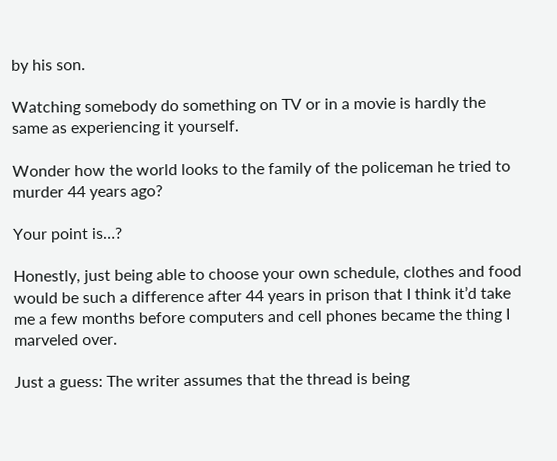by his son.

Watching somebody do something on TV or in a movie is hardly the same as experiencing it yourself.

Wonder how the world looks to the family of the policeman he tried to murder 44 years ago?

Your point is…?

Honestly, just being able to choose your own schedule, clothes and food would be such a difference after 44 years in prison that I think it’d take me a few months before computers and cell phones became the thing I marveled over.

Just a guess: The writer assumes that the thread is being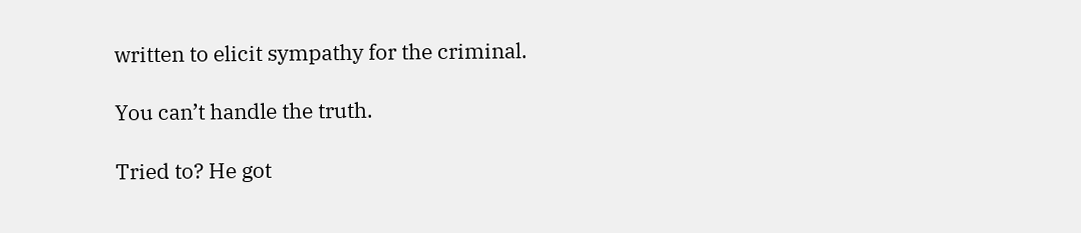written to elicit sympathy for the criminal.

You can’t handle the truth.

Tried to? He got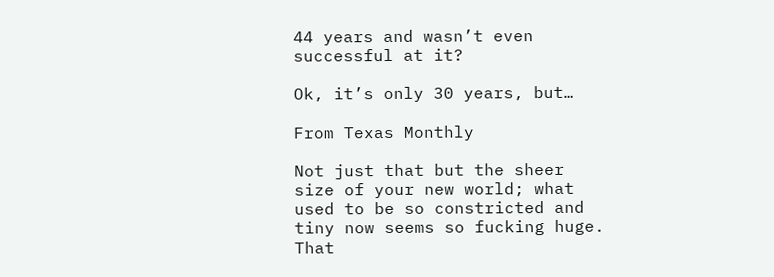44 years and wasn’t even successful at it?

Ok, it’s only 30 years, but…

From Texas Monthly

Not just that but the sheer size of your new world; what used to be so constricted and tiny now seems so fucking huge. That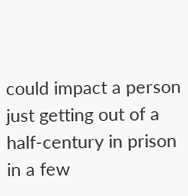could impact a person just getting out of a half-century in prison in a few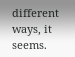different ways, it seems.